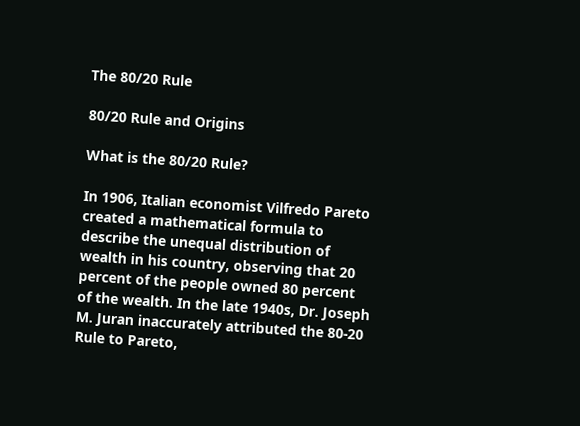The 80/20 Rule

80/20 Rule and Origins

What is the 80/20 Rule?

In 1906, Italian economist Vilfredo Pareto created a mathematical formula to describe the unequal distribution of wealth in his country, observing that 20 percent of the people owned 80 percent of the wealth. In the late 1940s, Dr. Joseph M. Juran inaccurately attributed the 80-20 Rule to Pareto,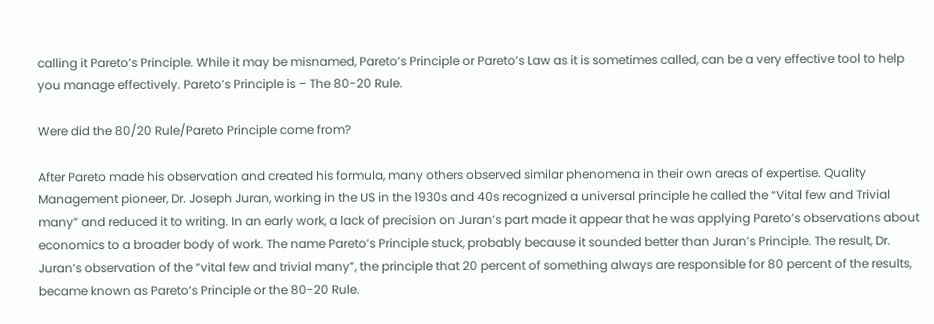calling it Pareto’s Principle. While it may be misnamed, Pareto’s Principle or Pareto’s Law as it is sometimes called, can be a very effective tool to help you manage effectively. Pareto’s Principle is – The 80-20 Rule.

Were did the 80/20 Rule/Pareto Principle come from?

After Pareto made his observation and created his formula, many others observed similar phenomena in their own areas of expertise. Quality Management pioneer, Dr. Joseph Juran, working in the US in the 1930s and 40s recognized a universal principle he called the “Vital few and Trivial many” and reduced it to writing. In an early work, a lack of precision on Juran’s part made it appear that he was applying Pareto’s observations about economics to a broader body of work. The name Pareto’s Principle stuck, probably because it sounded better than Juran’s Principle. The result, Dr. Juran’s observation of the “vital few and trivial many”, the principle that 20 percent of something always are responsible for 80 percent of the results, became known as Pareto’s Principle or the 80-20 Rule.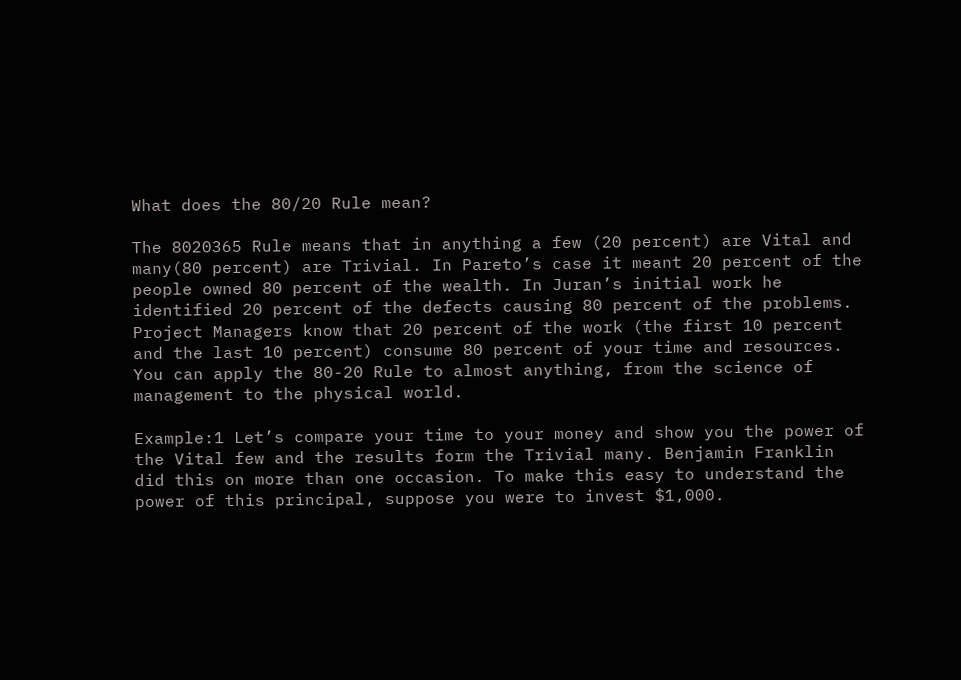What does the 80/20 Rule mean?

The 8020365 Rule means that in anything a few (20 percent) are Vital and many(80 percent) are Trivial. In Pareto’s case it meant 20 percent of the people owned 80 percent of the wealth. In Juran’s initial work he identified 20 percent of the defects causing 80 percent of the problems. Project Managers know that 20 percent of the work (the first 10 percent and the last 10 percent) consume 80 percent of your time and resources. You can apply the 80-20 Rule to almost anything, from the science of management to the physical world.

Example:1 Let’s compare your time to your money and show you the power of the Vital few and the results form the Trivial many. Benjamin Franklin did this on more than one occasion. To make this easy to understand the power of this principal, suppose you were to invest $1,000.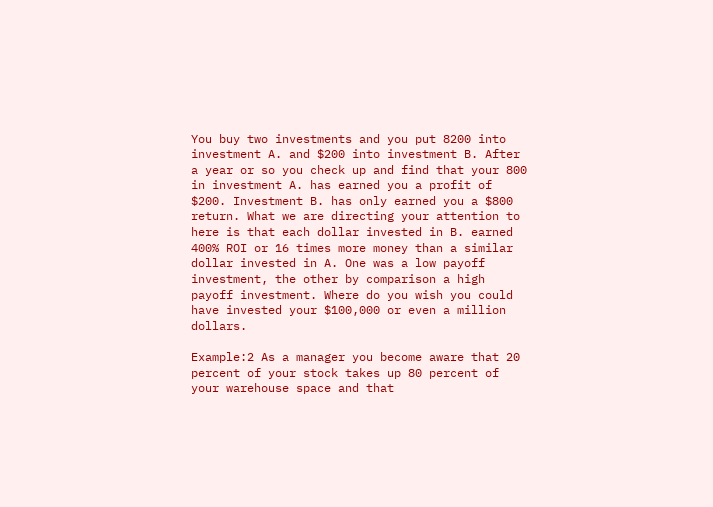You buy two investments and you put 8200 into investment A. and $200 into investment B. After a year or so you check up and find that your 800 in investment A. has earned you a profit of $200. Investment B. has only earned you a $800 return. What we are directing your attention to here is that each dollar invested in B. earned 400% ROI or 16 times more money than a similar dollar invested in A. One was a low payoff investment, the other by comparison a high payoff investment. Where do you wish you could have invested your $100,000 or even a million dollars.

Example:2 As a manager you become aware that 20 percent of your stock takes up 80 percent of your warehouse space and that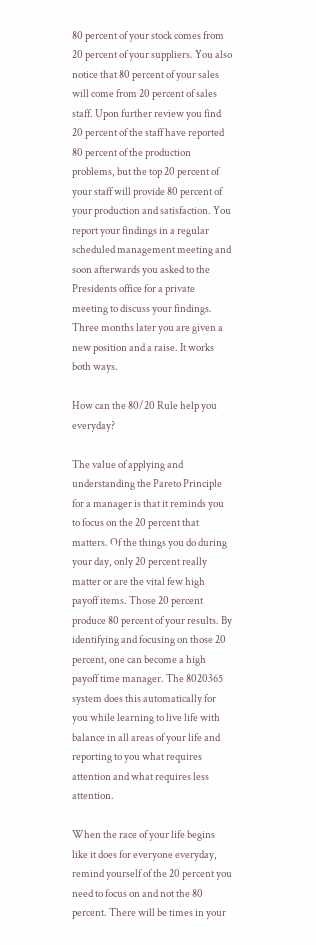80 percent of your stock comes from 20 percent of your suppliers. You also notice that 80 percent of your sales will come from 20 percent of sales staff. Upon further review you find 20 percent of the staff have reported 80 percent of the production problems, but the top 20 percent of your staff will provide 80 percent of your production and satisfaction. You report your findings in a regular scheduled management meeting and soon afterwards you asked to the Presidents office for a private meeting to discuss your findings. Three months later you are given a new position and a raise. It works both ways.

How can the 80/20 Rule help you everyday?

The value of applying and understanding the Pareto Principle for a manager is that it reminds you to focus on the 20 percent that matters. Of the things you do during your day, only 20 percent really matter or are the vital few high payoff items. Those 20 percent produce 80 percent of your results. By identifying and focusing on those 20 percent, one can become a high payoff time manager. The 8020365 system does this automatically for you while learning to live life with balance in all areas of your life and reporting to you what requires attention and what requires less attention.

When the race of your life begins like it does for everyone everyday, remind yourself of the 20 percent you need to focus on and not the 80 percent. There will be times in your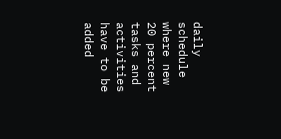daily schedule where new 20 percent tasks and activities have to be added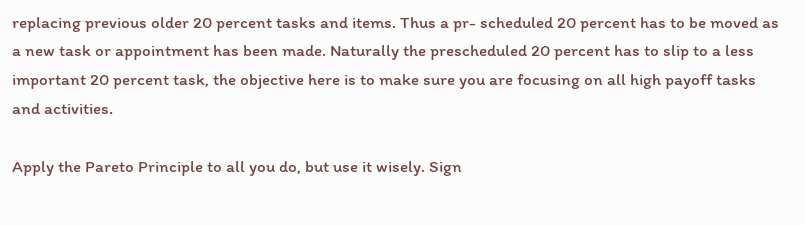replacing previous older 20 percent tasks and items. Thus a pr- scheduled 20 percent has to be moved as a new task or appointment has been made. Naturally the prescheduled 20 percent has to slip to a less important 20 percent task, the objective here is to make sure you are focusing on all high payoff tasks and activities.

Apply the Pareto Principle to all you do, but use it wisely. Sign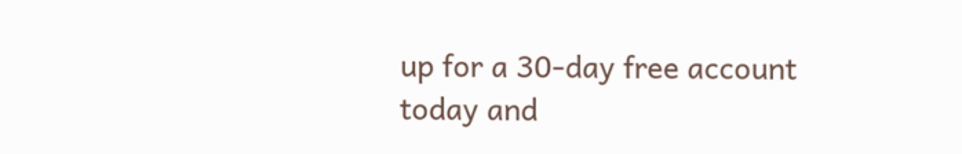up for a 30-day free account today and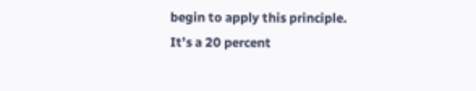begin to apply this principle. It’s a 20 percent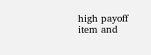high payoff item and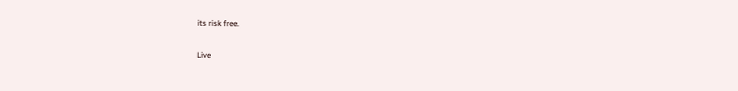its risk free.

Live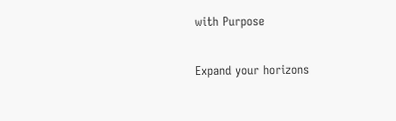with Purpose

Expand your horizons